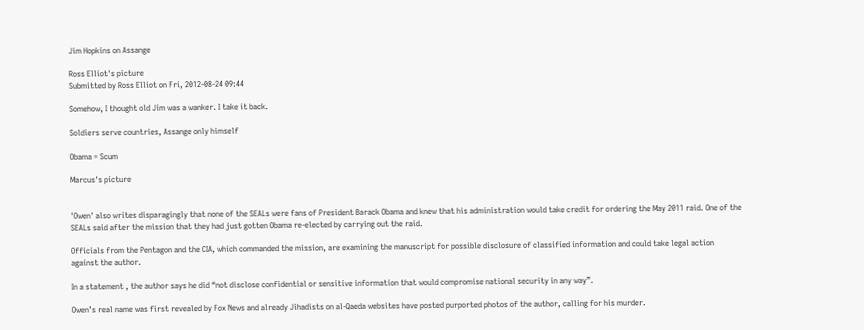Jim Hopkins on Assange

Ross Elliot's picture
Submitted by Ross Elliot on Fri, 2012-08-24 09:44

Somehow, I thought old Jim was a wanker. I take it back.

Soldiers serve countries, Assange only himself

Obama = Scum

Marcus's picture


'Owen' also writes disparagingly that none of the SEALs were fans of President Barack Obama and knew that his administration would take credit for ordering the May 2011 raid. One of the SEALs said after the mission that they had just gotten Obama re-elected by carrying out the raid.

Officials from the Pentagon and the CIA, which commanded the mission, are examining the manuscript for possible disclosure of classified information and could take legal action against the author.

In a statement , the author says he did “not disclose confidential or sensitive information that would compromise national security in any way”.

Owen’s real name was first revealed by Fox News and already Jihadists on al-Qaeda websites have posted purported photos of the author, calling for his murder.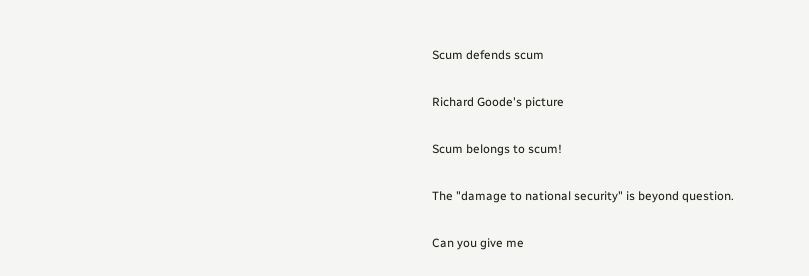Scum defends scum

Richard Goode's picture

Scum belongs to scum!

The "damage to national security" is beyond question.

Can you give me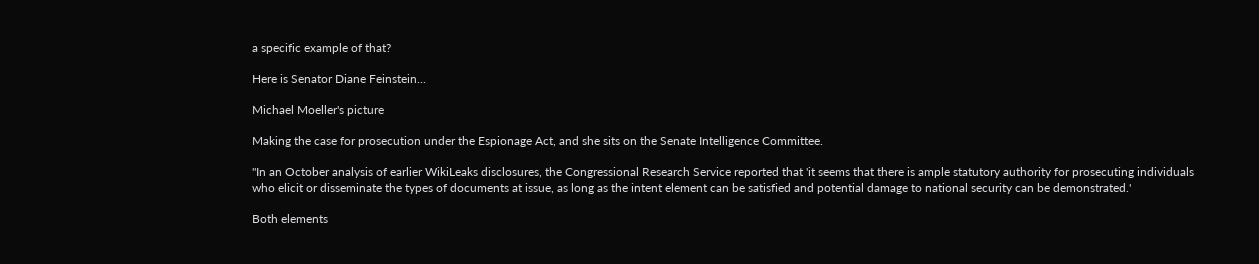a specific example of that?

Here is Senator Diane Feinstein...

Michael Moeller's picture

Making the case for prosecution under the Espionage Act, and she sits on the Senate Intelligence Committee.

"In an October analysis of earlier WikiLeaks disclosures, the Congressional Research Service reported that 'it seems that there is ample statutory authority for prosecuting individuals who elicit or disseminate the types of documents at issue, as long as the intent element can be satisfied and potential damage to national security can be demonstrated.'

Both elements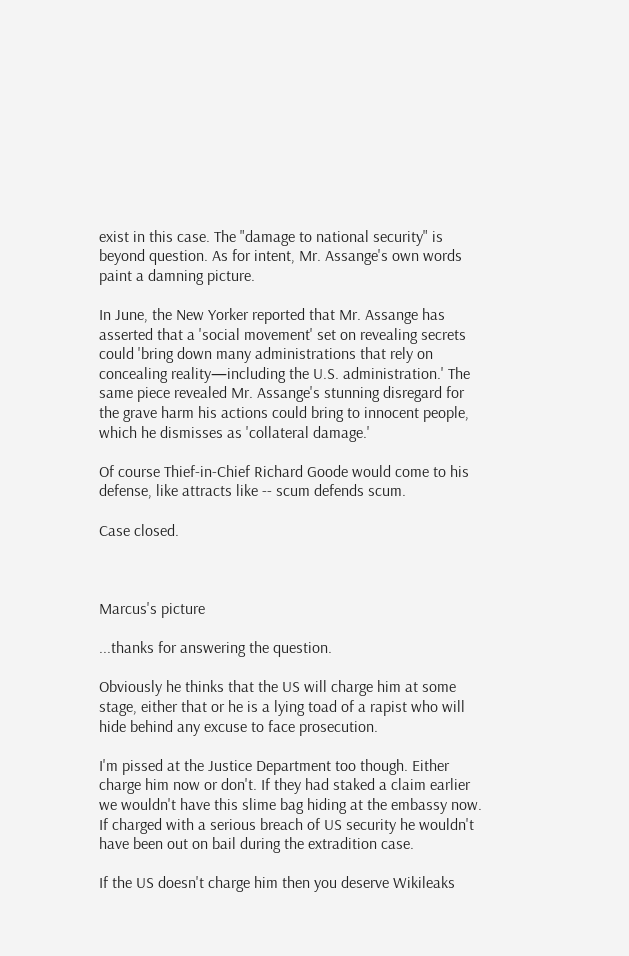exist in this case. The "damage to national security" is beyond question. As for intent, Mr. Assange's own words paint a damning picture.

In June, the New Yorker reported that Mr. Assange has asserted that a 'social movement' set on revealing secrets could 'bring down many administrations that rely on concealing reality—including the U.S. administration.' The same piece revealed Mr. Assange's stunning disregard for the grave harm his actions could bring to innocent people, which he dismisses as 'collateral damage.'

Of course Thief-in-Chief Richard Goode would come to his defense, like attracts like -- scum defends scum.

Case closed.



Marcus's picture

...thanks for answering the question.

Obviously he thinks that the US will charge him at some stage, either that or he is a lying toad of a rapist who will hide behind any excuse to face prosecution.

I'm pissed at the Justice Department too though. Either charge him now or don't. If they had staked a claim earlier we wouldn't have this slime bag hiding at the embassy now. If charged with a serious breach of US security he wouldn't have been out on bail during the extradition case.

If the US doesn't charge him then you deserve Wikileaks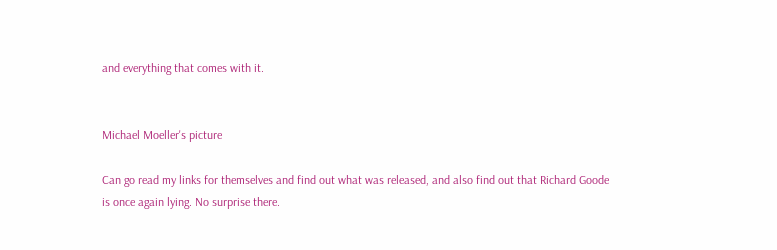and everything that comes with it.


Michael Moeller's picture

Can go read my links for themselves and find out what was released, and also find out that Richard Goode is once again lying. No surprise there.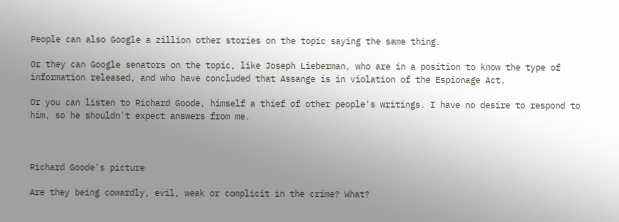People can also Google a zillion other stories on the topic saying the same thing.

Or they can Google senators on the topic, like Joseph Lieberman, who are in a position to know the type of information released, and who have concluded that Assange is in violation of the Espionage Act.

Or you can listen to Richard Goode, himself a thief of other people's writings. I have no desire to respond to him, so he shouldn't expect answers from me.



Richard Goode's picture

Are they being cowardly, evil, weak or complicit in the crime? What?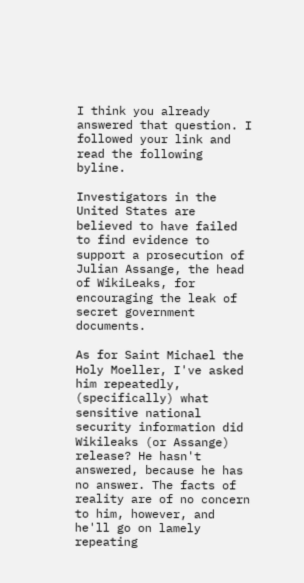I think you already answered that question. I followed your link and read the following byline.

Investigators in the United States are believed to have failed to find evidence to support a prosecution of Julian Assange, the head of WikiLeaks, for encouraging the leak of secret government documents.

As for Saint Michael the Holy Moeller, I've asked him repeatedly, (specifically) what sensitive national security information did Wikileaks (or Assange) release? He hasn't answered, because he has no answer. The facts of reality are of no concern to him, however, and he'll go on lamely repeating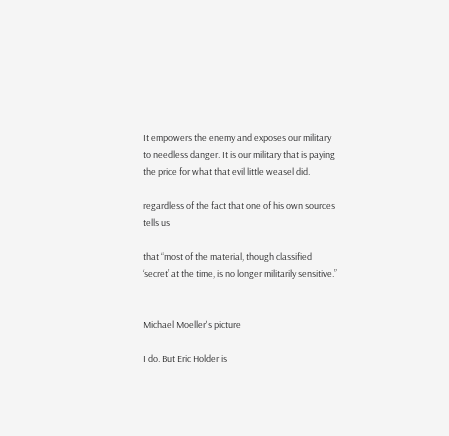It empowers the enemy and exposes our military to needless danger. It is our military that is paying the price for what that evil little weasel did.

regardless of the fact that one of his own sources tells us

that “most of the material, though classified ‘secret’ at the time, is no longer militarily sensitive.”


Michael Moeller's picture

I do. But Eric Holder is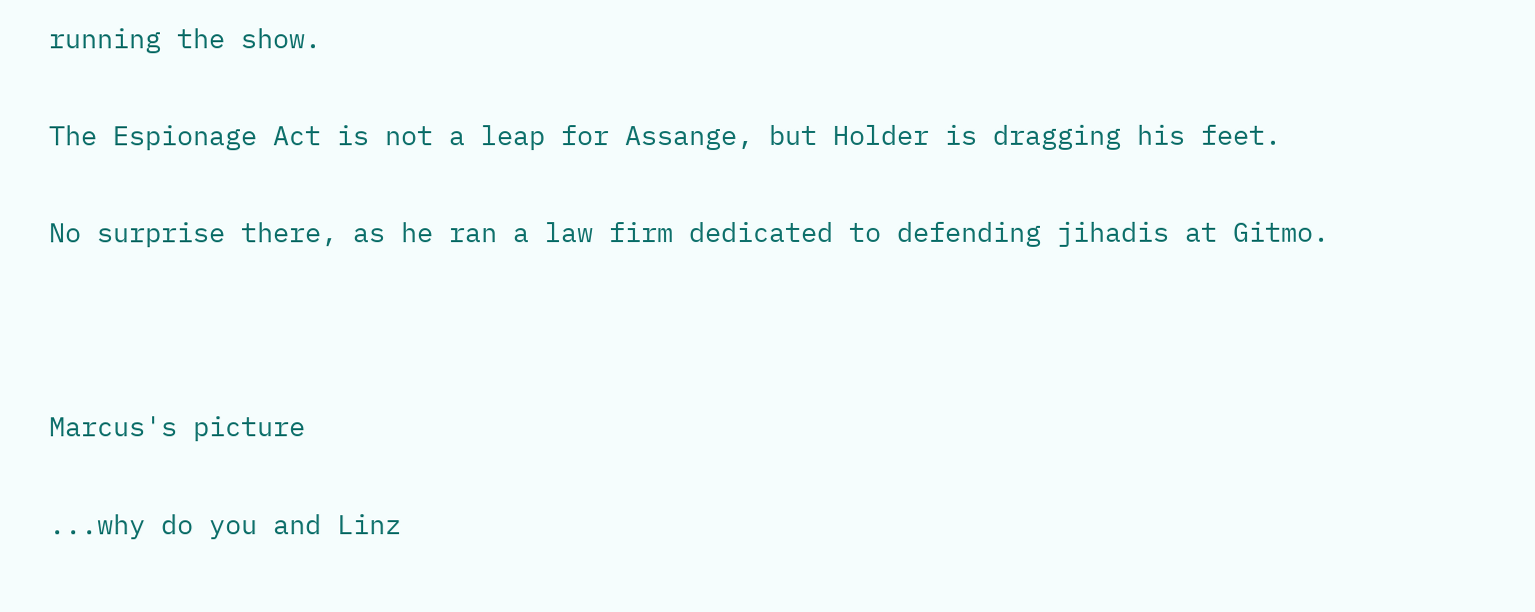running the show.

The Espionage Act is not a leap for Assange, but Holder is dragging his feet.

No surprise there, as he ran a law firm dedicated to defending jihadis at Gitmo.



Marcus's picture

...why do you and Linz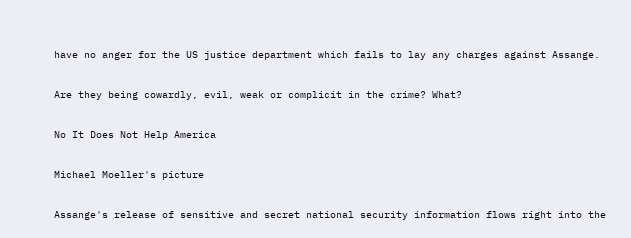have no anger for the US justice department which fails to lay any charges against Assange.

Are they being cowardly, evil, weak or complicit in the crime? What?

No It Does Not Help America

Michael Moeller's picture

Assange's release of sensitive and secret national security information flows right into the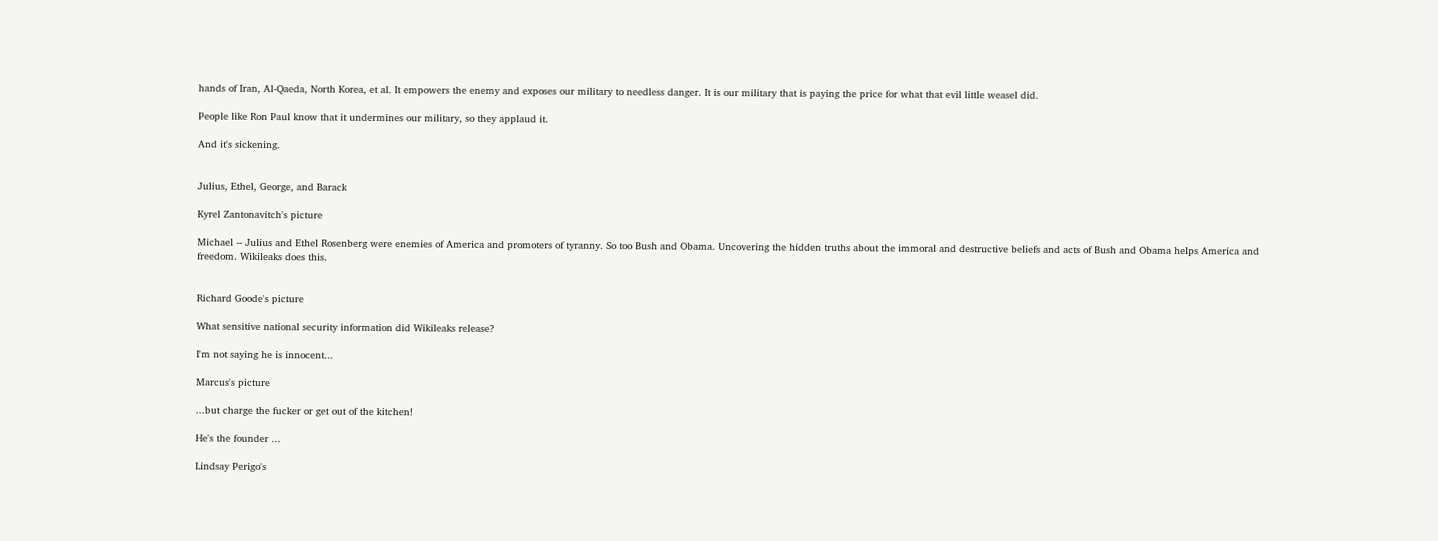hands of Iran, Al-Qaeda, North Korea, et al. It empowers the enemy and exposes our military to needless danger. It is our military that is paying the price for what that evil little weasel did.

People like Ron Paul know that it undermines our military, so they applaud it.

And it's sickening.


Julius, Ethel, George, and Barack

Kyrel Zantonavitch's picture

Michael -- Julius and Ethel Rosenberg were enemies of America and promoters of tyranny. So too Bush and Obama. Uncovering the hidden truths about the immoral and destructive beliefs and acts of Bush and Obama helps America and freedom. Wikileaks does this.


Richard Goode's picture

What sensitive national security information did Wikileaks release?

I'm not saying he is innocent...

Marcus's picture

...but charge the fucker or get out of the kitchen!

He's the founder ...

Lindsay Perigo's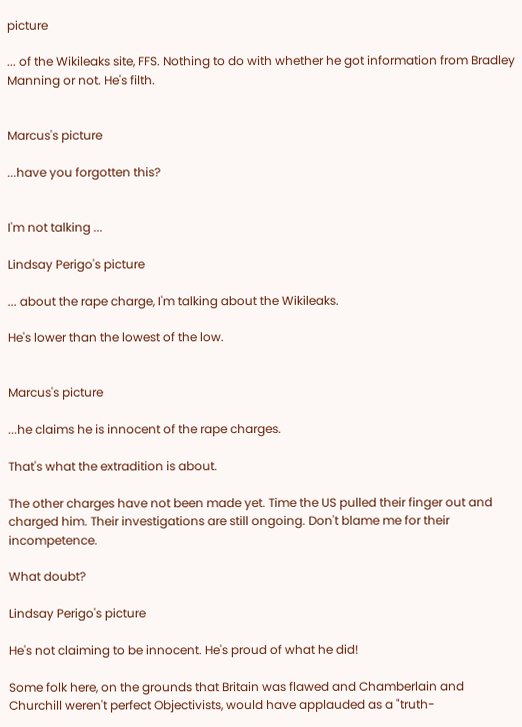picture

... of the Wikileaks site, FFS. Nothing to do with whether he got information from Bradley Manning or not. He's filth.


Marcus's picture

...have you forgotten this?


I'm not talking ...

Lindsay Perigo's picture

... about the rape charge, I'm talking about the Wikileaks.

He's lower than the lowest of the low.


Marcus's picture

...he claims he is innocent of the rape charges.

That's what the extradition is about.

The other charges have not been made yet. Time the US pulled their finger out and charged him. Their investigations are still ongoing. Don't blame me for their incompetence.

What doubt?

Lindsay Perigo's picture

He's not claiming to be innocent. He's proud of what he did!

Some folk here, on the grounds that Britain was flawed and Chamberlain and Churchill weren't perfect Objectivists, would have applauded as a "truth-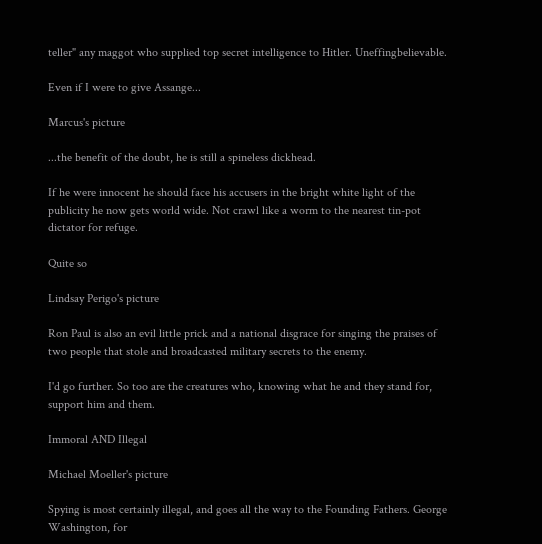teller" any maggot who supplied top secret intelligence to Hitler. Uneffingbelievable.

Even if I were to give Assange...

Marcus's picture

...the benefit of the doubt, he is still a spineless dickhead.

If he were innocent he should face his accusers in the bright white light of the publicity he now gets world wide. Not crawl like a worm to the nearest tin-pot dictator for refuge.

Quite so

Lindsay Perigo's picture

Ron Paul is also an evil little prick and a national disgrace for singing the praises of two people that stole and broadcasted military secrets to the enemy.

I'd go further. So too are the creatures who, knowing what he and they stand for, support him and them.

Immoral AND Illegal

Michael Moeller's picture

Spying is most certainly illegal, and goes all the way to the Founding Fathers. George Washington, for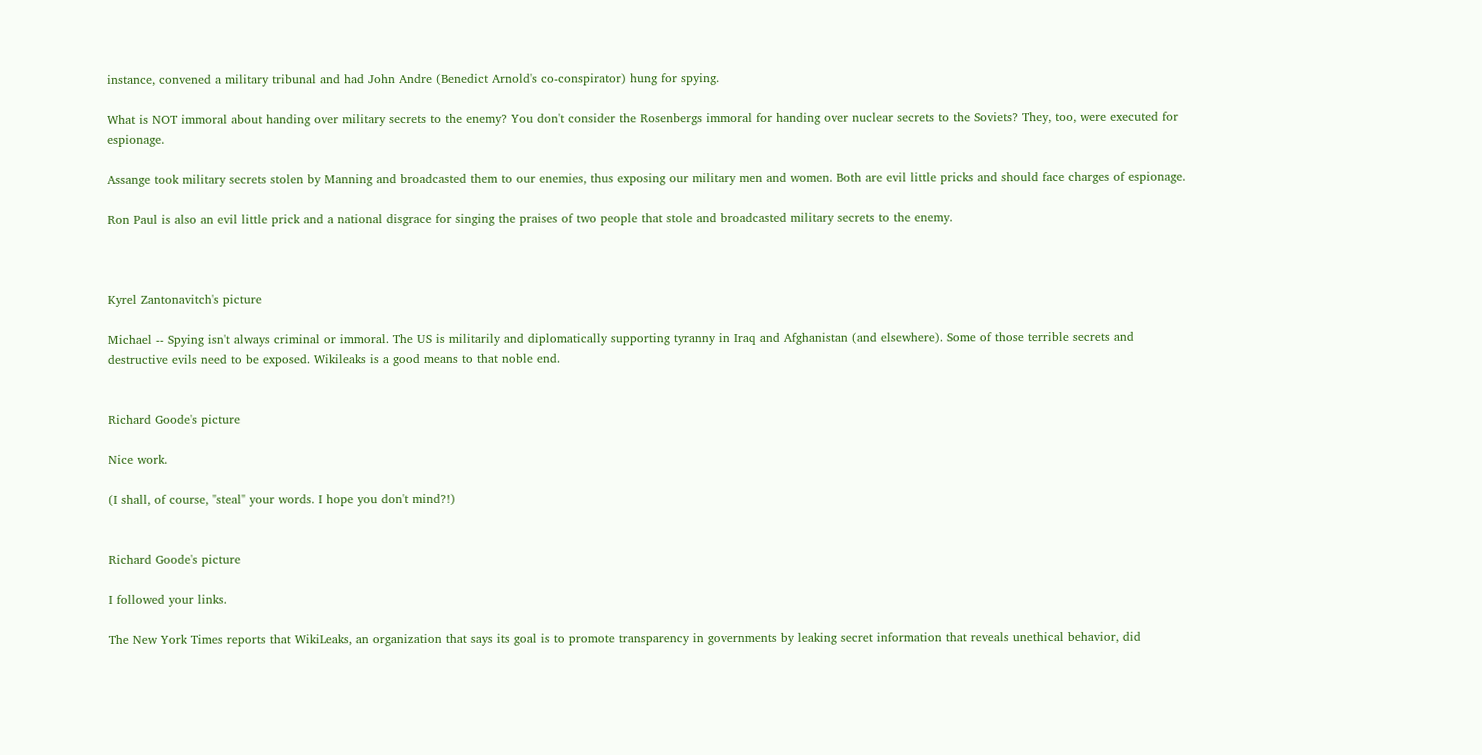instance, convened a military tribunal and had John Andre (Benedict Arnold's co-conspirator) hung for spying.

What is NOT immoral about handing over military secrets to the enemy? You don't consider the Rosenbergs immoral for handing over nuclear secrets to the Soviets? They, too, were executed for espionage.

Assange took military secrets stolen by Manning and broadcasted them to our enemies, thus exposing our military men and women. Both are evil little pricks and should face charges of espionage.

Ron Paul is also an evil little prick and a national disgrace for singing the praises of two people that stole and broadcasted military secrets to the enemy.



Kyrel Zantonavitch's picture

Michael -- Spying isn't always criminal or immoral. The US is militarily and diplomatically supporting tyranny in Iraq and Afghanistan (and elsewhere). Some of those terrible secrets and destructive evils need to be exposed. Wikileaks is a good means to that noble end.


Richard Goode's picture

Nice work.

(I shall, of course, "steal" your words. I hope you don't mind?!)


Richard Goode's picture

I followed your links.

The New York Times reports that WikiLeaks, an organization that says its goal is to promote transparency in governments by leaking secret information that reveals unethical behavior, did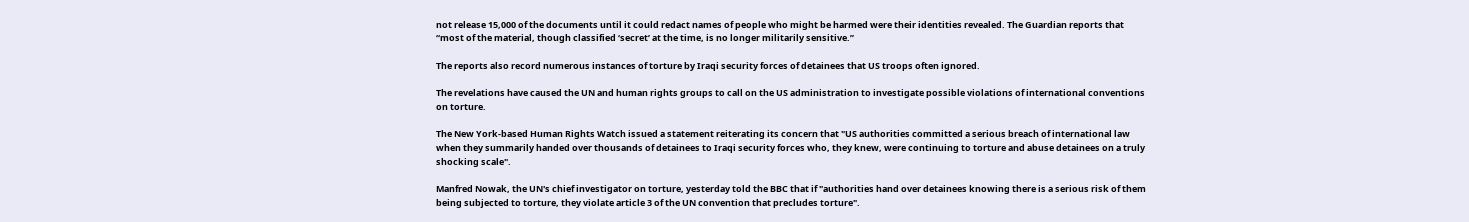not release 15,000 of the documents until it could redact names of people who might be harmed were their identities revealed. The Guardian reports that “most of the material, though classified ‘secret’ at the time, is no longer militarily sensitive.”

The reports also record numerous instances of torture by Iraqi security forces of detainees that US troops often ignored.

The revelations have caused the UN and human rights groups to call on the US administration to investigate possible violations of international conventions on torture.

The New York-based Human Rights Watch issued a statement reiterating its concern that "US authorities committed a serious breach of international law when they summarily handed over thousands of detainees to Iraqi security forces who, they knew, were continuing to torture and abuse detainees on a truly shocking scale".

Manfred Nowak, the UN's chief investigator on torture, yesterday told the BBC that if "authorities hand over detainees knowing there is a serious risk of them being subjected to torture, they violate article 3 of the UN convention that precludes torture".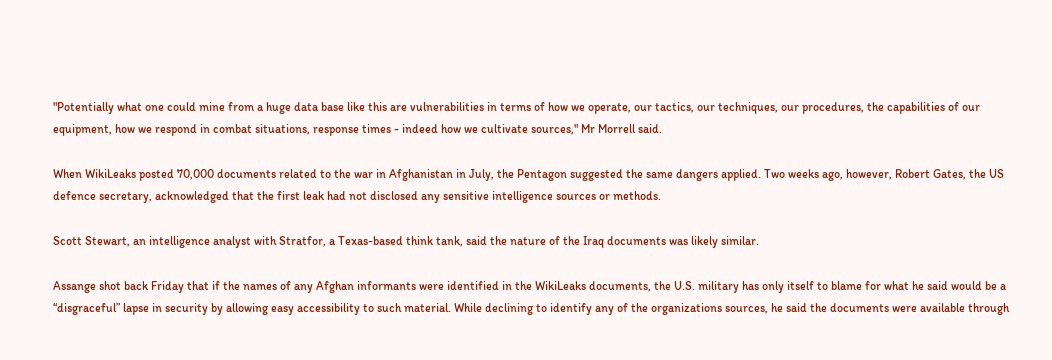"Potentially what one could mine from a huge data base like this are vulnerabilities in terms of how we operate, our tactics, our techniques, our procedures, the capabilities of our equipment, how we respond in combat situations, response times - indeed how we cultivate sources," Mr Morrell said.

When WikiLeaks posted 70,000 documents related to the war in Afghanistan in July, the Pentagon suggested the same dangers applied. Two weeks ago, however, Robert Gates, the US defence secretary, acknowledged that the first leak had not disclosed any sensitive intelligence sources or methods.

Scott Stewart, an intelligence analyst with Stratfor, a Texas-based think tank, said the nature of the Iraq documents was likely similar.

Assange shot back Friday that if the names of any Afghan informants were identified in the WikiLeaks documents, the U.S. military has only itself to blame for what he said would be a “disgraceful” lapse in security by allowing easy accessibility to such material. While declining to identify any of the organizations sources, he said the documents were available through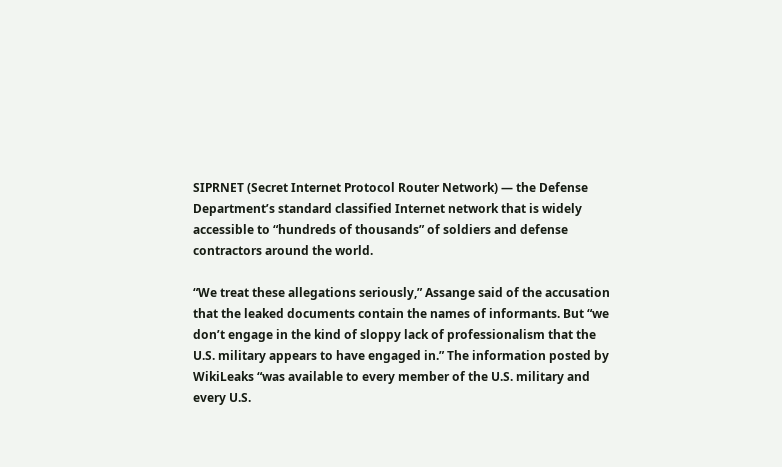SIPRNET (Secret Internet Protocol Router Network) — the Defense Department’s standard classified Internet network that is widely accessible to “hundreds of thousands” of soldiers and defense contractors around the world.

“We treat these allegations seriously,” Assange said of the accusation that the leaked documents contain the names of informants. But “we don’t engage in the kind of sloppy lack of professionalism that the U.S. military appears to have engaged in.” The information posted by WikiLeaks “was available to every member of the U.S. military and every U.S.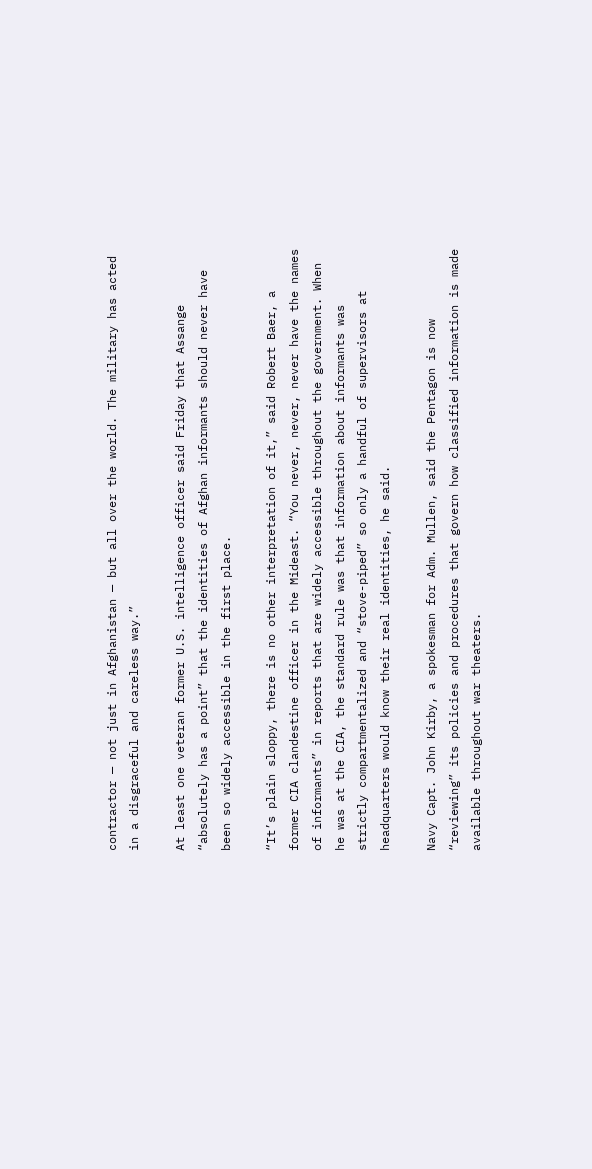contractor — not just in Afghanistan — but all over the world. The military has acted in a disgraceful and careless way.”

At least one veteran former U.S. intelligence officer said Friday that Assange “absolutely has a point” that the identities of Afghan informants should never have been so widely accessible in the first place.

“It’s plain sloppy, there is no other interpretation of it,” said Robert Baer, a former CIA clandestine officer in the Mideast. “You never, never, never have the names of informants” in reports that are widely accessible throughout the government. When he was at the CIA, the standard rule was that information about informants was strictly compartmentalized and “stove-piped” so only a handful of supervisors at headquarters would know their real identities, he said.

Navy Capt. John Kirby, a spokesman for Adm. Mullen, said the Pentagon is now “reviewing” its policies and procedures that govern how classified information is made available throughout war theaters.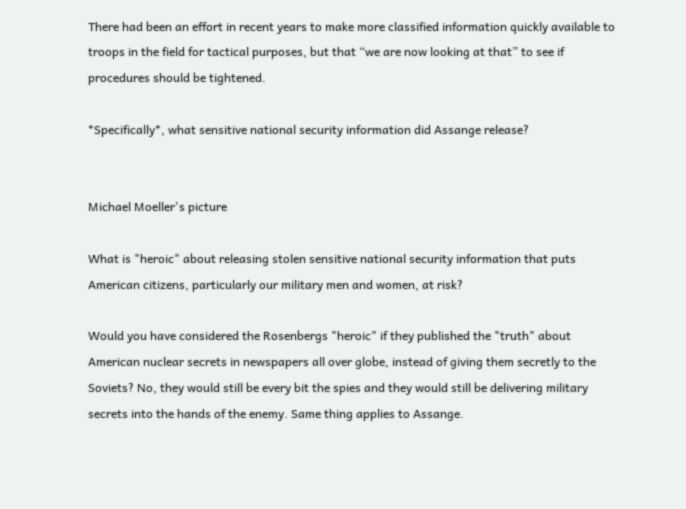There had been an effort in recent years to make more classified information quickly available to troops in the field for tactical purposes, but that “we are now looking at that” to see if procedures should be tightened.

*Specifically*, what sensitive national security information did Assange release?


Michael Moeller's picture

What is "heroic" about releasing stolen sensitive national security information that puts American citizens, particularly our military men and women, at risk?

Would you have considered the Rosenbergs "heroic" if they published the "truth" about American nuclear secrets in newspapers all over globe, instead of giving them secretly to the Soviets? No, they would still be every bit the spies and they would still be delivering military secrets into the hands of the enemy. Same thing applies to Assange.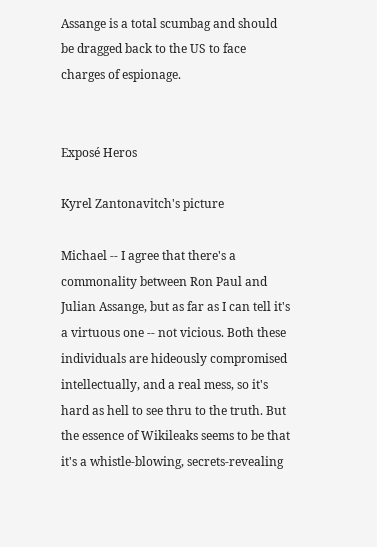Assange is a total scumbag and should be dragged back to the US to face charges of espionage.


Exposé Heros

Kyrel Zantonavitch's picture

Michael -- I agree that there's a commonality between Ron Paul and Julian Assange, but as far as I can tell it's a virtuous one -- not vicious. Both these individuals are hideously compromised intellectually, and a real mess, so it's hard as hell to see thru to the truth. But the essence of Wikileaks seems to be that it's a whistle-blowing, secrets-revealing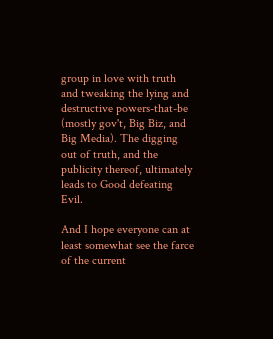group in love with truth and tweaking the lying and destructive powers-that-be (mostly gov't, Big Biz, and Big Media). The digging out of truth, and the publicity thereof, ultimately leads to Good defeating Evil.

And I hope everyone can at least somewhat see the farce of the current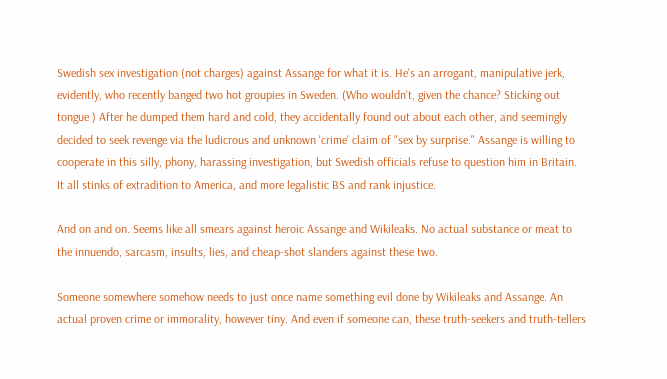Swedish sex investigation (not charges) against Assange for what it is. He's an arrogant, manipulative jerk, evidently, who recently banged two hot groupies in Sweden. (Who wouldn't, given the chance? Sticking out tongue ) After he dumped them hard and cold, they accidentally found out about each other, and seemingly decided to seek revenge via the ludicrous and unknown 'crime' claim of "sex by surprise." Assange is willing to cooperate in this silly, phony, harassing investigation, but Swedish officials refuse to question him in Britain. It all stinks of extradition to America, and more legalistic BS and rank injustice.

And on and on. Seems like all smears against heroic Assange and Wikileaks. No actual substance or meat to the innuendo, sarcasm, insults, lies, and cheap-shot slanders against these two.

Someone somewhere somehow needs to just once name something evil done by Wikileaks and Assange. An actual proven crime or immorality, however tiny. And even if someone can, these truth-seekers and truth-tellers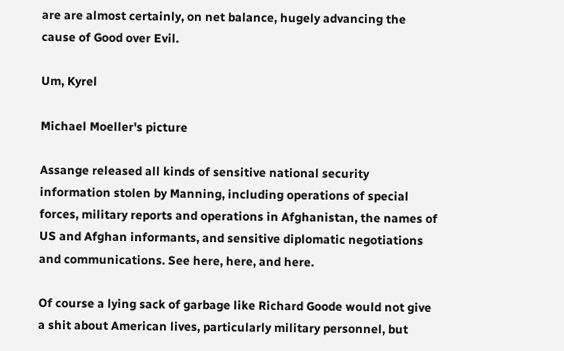are are almost certainly, on net balance, hugely advancing the cause of Good over Evil.

Um, Kyrel

Michael Moeller's picture

Assange released all kinds of sensitive national security information stolen by Manning, including operations of special forces, military reports and operations in Afghanistan, the names of US and Afghan informants, and sensitive diplomatic negotiations and communications. See here, here, and here.

Of course a lying sack of garbage like Richard Goode would not give a shit about American lives, particularly military personnel, but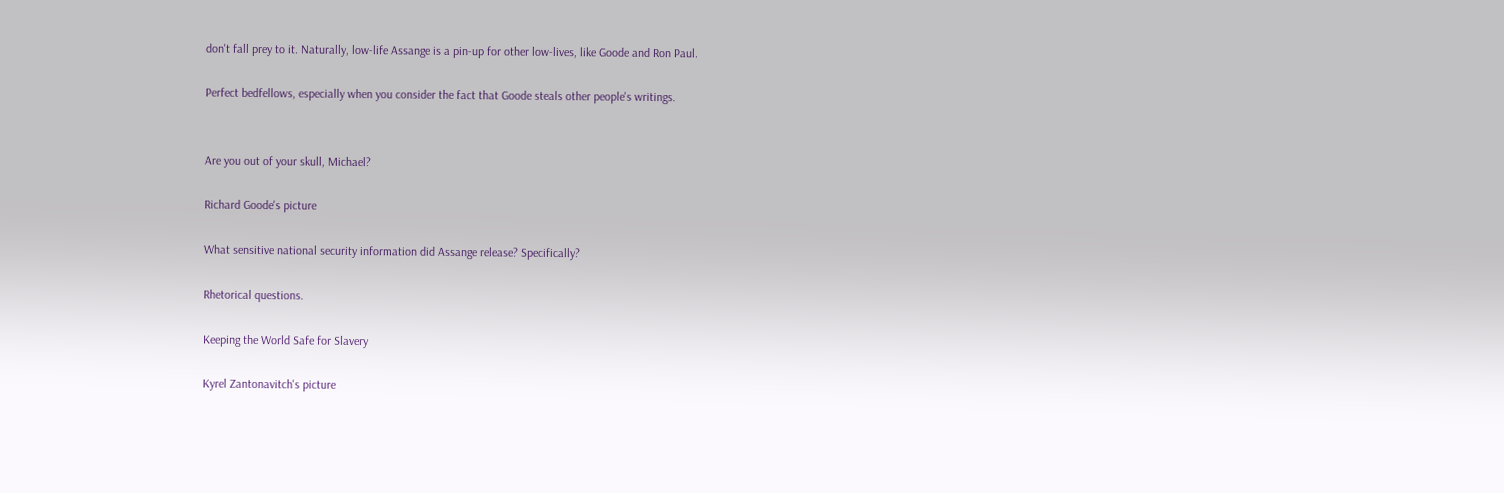don't fall prey to it. Naturally, low-life Assange is a pin-up for other low-lives, like Goode and Ron Paul.

Perfect bedfellows, especially when you consider the fact that Goode steals other people's writings.


Are you out of your skull, Michael?

Richard Goode's picture

What sensitive national security information did Assange release? Specifically?

Rhetorical questions.

Keeping the World Safe for Slavery

Kyrel Zantonavitch's picture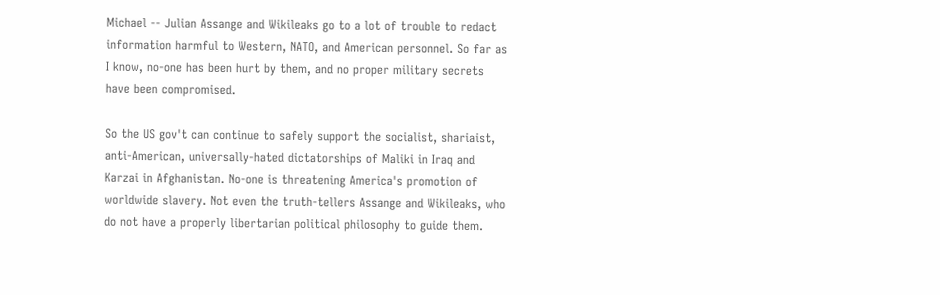Michael -- Julian Assange and Wikileaks go to a lot of trouble to redact information harmful to Western, NATO, and American personnel. So far as I know, no-one has been hurt by them, and no proper military secrets have been compromised.

So the US gov't can continue to safely support the socialist, shariaist, anti-American, universally-hated dictatorships of Maliki in Iraq and Karzai in Afghanistan. No-one is threatening America's promotion of worldwide slavery. Not even the truth-tellers Assange and Wikileaks, who do not have a properly libertarian political philosophy to guide them.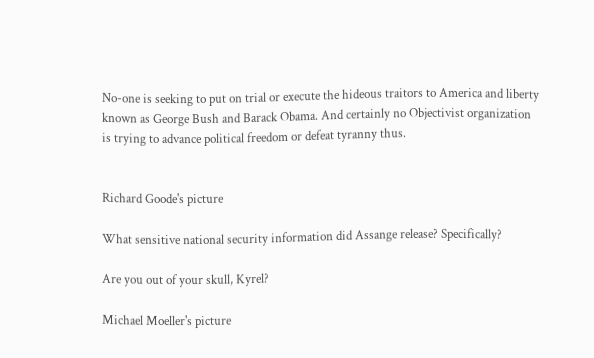No-one is seeking to put on trial or execute the hideous traitors to America and liberty known as George Bush and Barack Obama. And certainly no Objectivist organization is trying to advance political freedom or defeat tyranny thus.


Richard Goode's picture

What sensitive national security information did Assange release? Specifically?

Are you out of your skull, Kyrel?

Michael Moeller's picture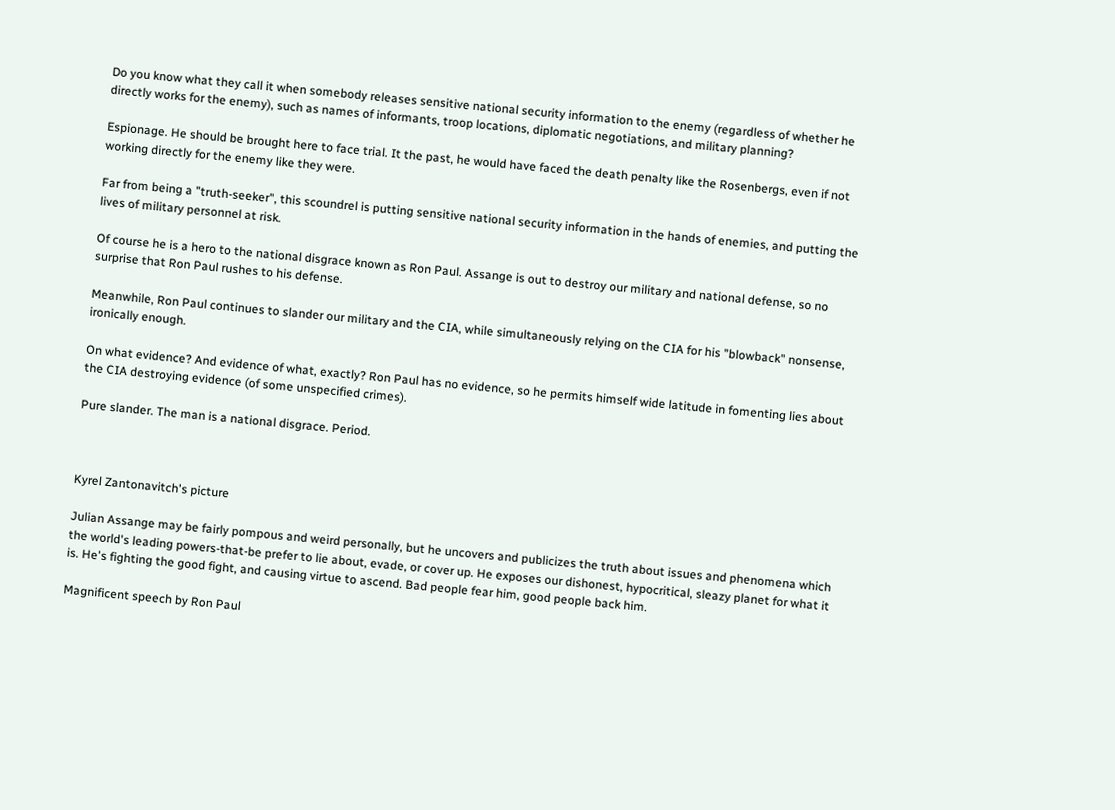Do you know what they call it when somebody releases sensitive national security information to the enemy (regardless of whether he directly works for the enemy), such as names of informants, troop locations, diplomatic negotiations, and military planning?

Espionage. He should be brought here to face trial. It the past, he would have faced the death penalty like the Rosenbergs, even if not working directly for the enemy like they were.

Far from being a "truth-seeker", this scoundrel is putting sensitive national security information in the hands of enemies, and putting the lives of military personnel at risk.

Of course he is a hero to the national disgrace known as Ron Paul. Assange is out to destroy our military and national defense, so no surprise that Ron Paul rushes to his defense.

Meanwhile, Ron Paul continues to slander our military and the CIA, while simultaneously relying on the CIA for his "blowback" nonsense, ironically enough.

On what evidence? And evidence of what, exactly? Ron Paul has no evidence, so he permits himself wide latitude in fomenting lies about the CIA destroying evidence (of some unspecified crimes).

Pure slander. The man is a national disgrace. Period.



Kyrel Zantonavitch's picture

Julian Assange may be fairly pompous and weird personally, but he uncovers and publicizes the truth about issues and phenomena which the world's leading powers-that-be prefer to lie about, evade, or cover up. He exposes our dishonest, hypocritical, sleazy planet for what it is. He's fighting the good fight, and causing virtue to ascend. Bad people fear him, good people back him.

Magnificent speech by Ron Paul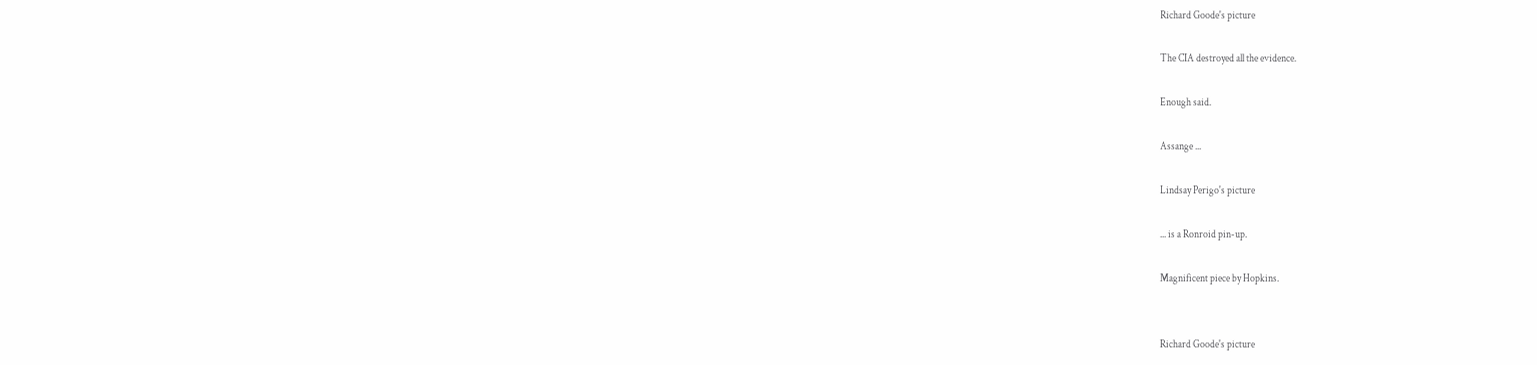Richard Goode's picture

The CIA destroyed all the evidence.

Enough said.

Assange ...

Lindsay Perigo's picture

... is a Ronroid pin-up.

Magnificent piece by Hopkins.


Richard Goode's picture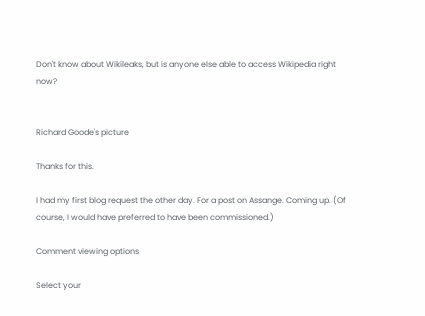Don't know about Wikileaks, but is anyone else able to access Wikipedia right now?


Richard Goode's picture

Thanks for this.

I had my first blog request the other day. For a post on Assange. Coming up. (Of course, I would have preferred to have been commissioned.)

Comment viewing options

Select your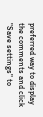preferred way to display the comments and click "Save settings" to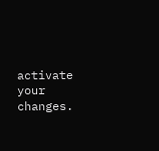activate your changes.